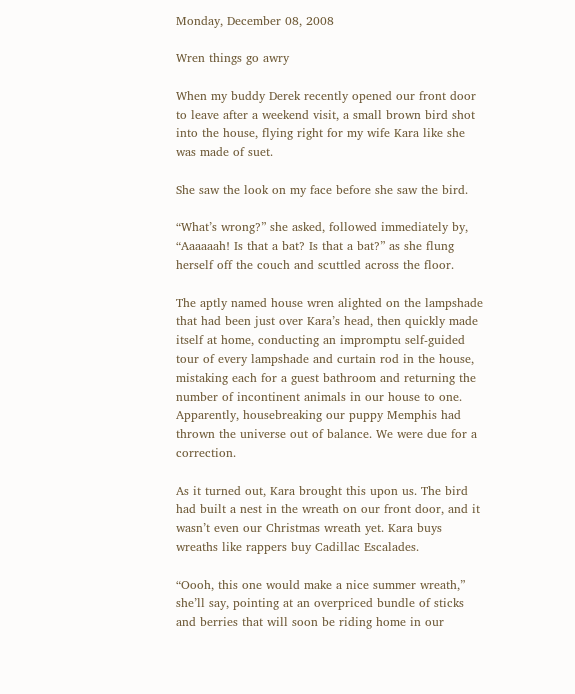Monday, December 08, 2008

Wren things go awry

When my buddy Derek recently opened our front door to leave after a weekend visit, a small brown bird shot into the house, flying right for my wife Kara like she was made of suet.

She saw the look on my face before she saw the bird.

“What’s wrong?” she asked, followed immediately by, “Aaaaaah! Is that a bat? Is that a bat?” as she flung herself off the couch and scuttled across the floor.

The aptly named house wren alighted on the lampshade that had been just over Kara’s head, then quickly made itself at home, conducting an impromptu self-guided tour of every lampshade and curtain rod in the house, mistaking each for a guest bathroom and returning the number of incontinent animals in our house to one. Apparently, housebreaking our puppy Memphis had thrown the universe out of balance. We were due for a correction.

As it turned out, Kara brought this upon us. The bird had built a nest in the wreath on our front door, and it wasn’t even our Christmas wreath yet. Kara buys wreaths like rappers buy Cadillac Escalades.

“Oooh, this one would make a nice summer wreath,” she’ll say, pointing at an overpriced bundle of sticks and berries that will soon be riding home in our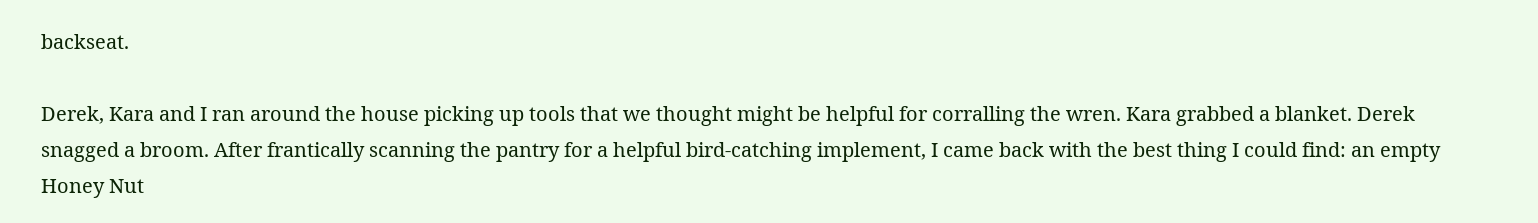backseat.

Derek, Kara and I ran around the house picking up tools that we thought might be helpful for corralling the wren. Kara grabbed a blanket. Derek snagged a broom. After frantically scanning the pantry for a helpful bird-catching implement, I came back with the best thing I could find: an empty Honey Nut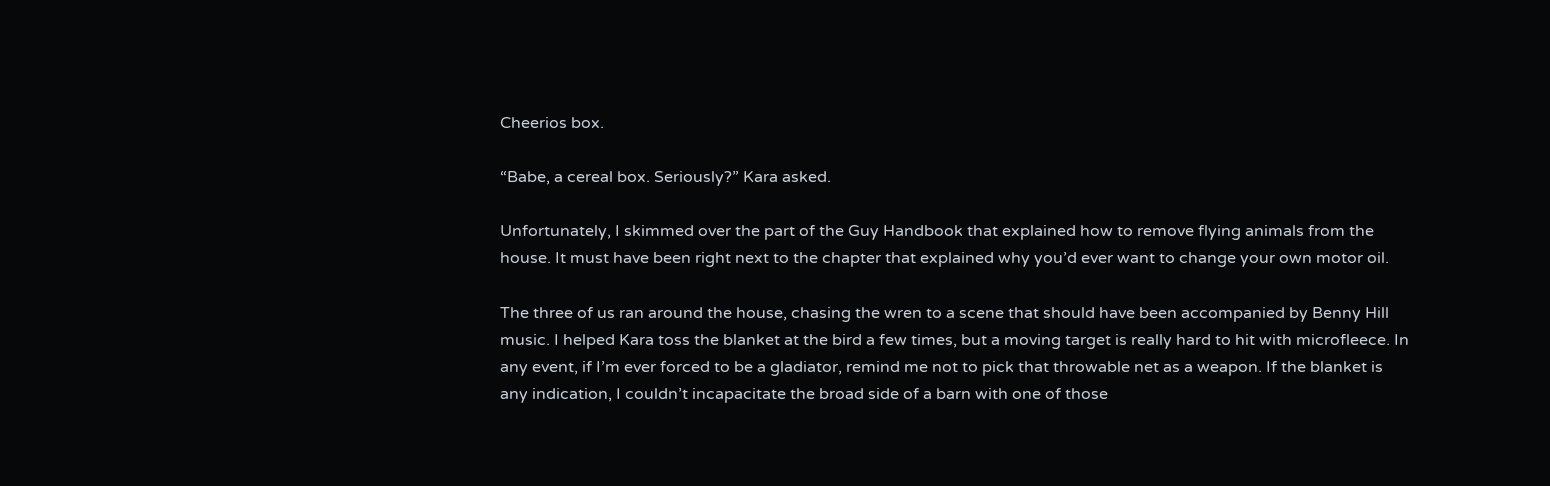Cheerios box.

“Babe, a cereal box. Seriously?” Kara asked.

Unfortunately, I skimmed over the part of the Guy Handbook that explained how to remove flying animals from the house. It must have been right next to the chapter that explained why you’d ever want to change your own motor oil.

The three of us ran around the house, chasing the wren to a scene that should have been accompanied by Benny Hill music. I helped Kara toss the blanket at the bird a few times, but a moving target is really hard to hit with microfleece. In any event, if I’m ever forced to be a gladiator, remind me not to pick that throwable net as a weapon. If the blanket is any indication, I couldn’t incapacitate the broad side of a barn with one of those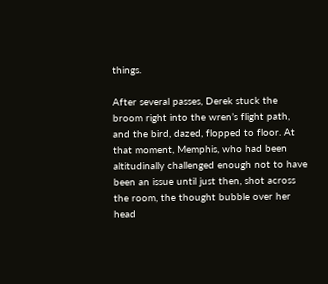things.

After several passes, Derek stuck the broom right into the wren’s flight path, and the bird, dazed, flopped to floor. At that moment, Memphis, who had been altitudinally challenged enough not to have been an issue until just then, shot across the room, the thought bubble over her head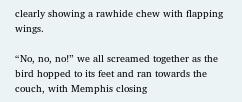clearly showing a rawhide chew with flapping wings.

“No, no, no!” we all screamed together as the bird hopped to its feet and ran towards the couch, with Memphis closing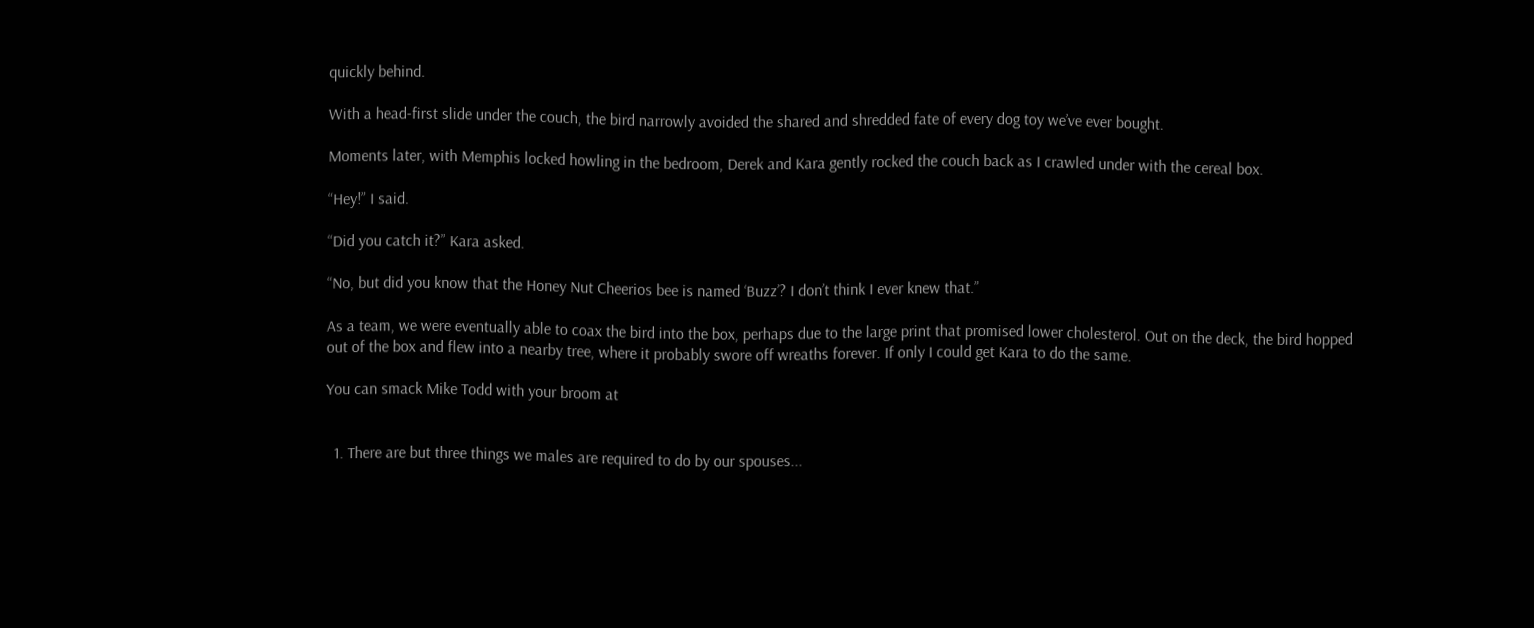quickly behind.

With a head-first slide under the couch, the bird narrowly avoided the shared and shredded fate of every dog toy we’ve ever bought.

Moments later, with Memphis locked howling in the bedroom, Derek and Kara gently rocked the couch back as I crawled under with the cereal box.

“Hey!” I said.

“Did you catch it?” Kara asked.

“No, but did you know that the Honey Nut Cheerios bee is named ‘Buzz’? I don’t think I ever knew that.”

As a team, we were eventually able to coax the bird into the box, perhaps due to the large print that promised lower cholesterol. Out on the deck, the bird hopped out of the box and flew into a nearby tree, where it probably swore off wreaths forever. If only I could get Kara to do the same.

You can smack Mike Todd with your broom at


  1. There are but three things we males are required to do by our spouses...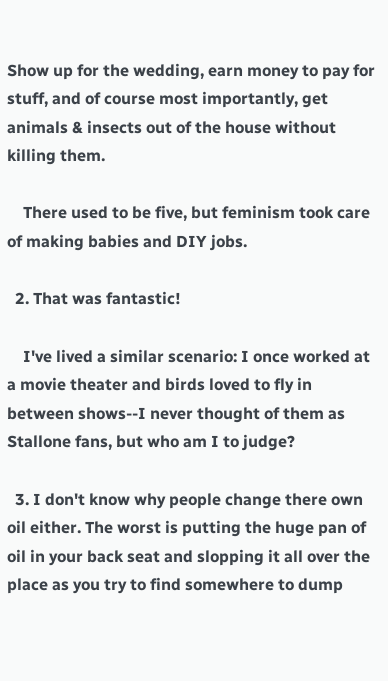Show up for the wedding, earn money to pay for stuff, and of course most importantly, get animals & insects out of the house without killing them.

    There used to be five, but feminism took care of making babies and DIY jobs.

  2. That was fantastic!

    I've lived a similar scenario: I once worked at a movie theater and birds loved to fly in between shows--I never thought of them as Stallone fans, but who am I to judge?

  3. I don't know why people change there own oil either. The worst is putting the huge pan of oil in your back seat and slopping it all over the place as you try to find somewhere to dump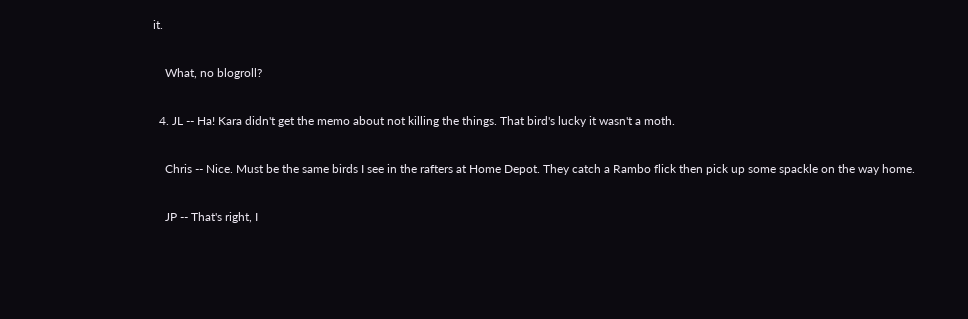it.

    What, no blogroll?

  4. JL -- Ha! Kara didn't get the memo about not killing the things. That bird's lucky it wasn't a moth.

    Chris -- Nice. Must be the same birds I see in the rafters at Home Depot. They catch a Rambo flick then pick up some spackle on the way home.

    JP -- That's right, I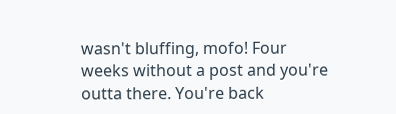wasn't bluffing, mofo! Four weeks without a post and you're outta there. You're back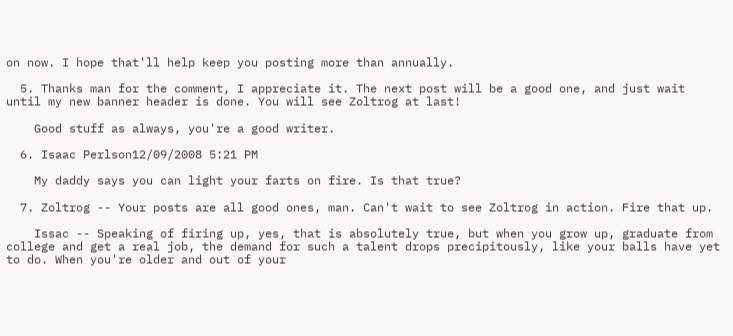on now. I hope that'll help keep you posting more than annually.

  5. Thanks man for the comment, I appreciate it. The next post will be a good one, and just wait until my new banner header is done. You will see Zoltrog at last!

    Good stuff as always, you're a good writer.

  6. Isaac Perlson12/09/2008 5:21 PM

    My daddy says you can light your farts on fire. Is that true?

  7. Zoltrog -- Your posts are all good ones, man. Can't wait to see Zoltrog in action. Fire that up.

    Issac -- Speaking of firing up, yes, that is absolutely true, but when you grow up, graduate from college and get a real job, the demand for such a talent drops precipitously, like your balls have yet to do. When you're older and out of your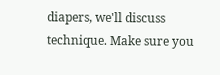diapers, we'll discuss technique. Make sure you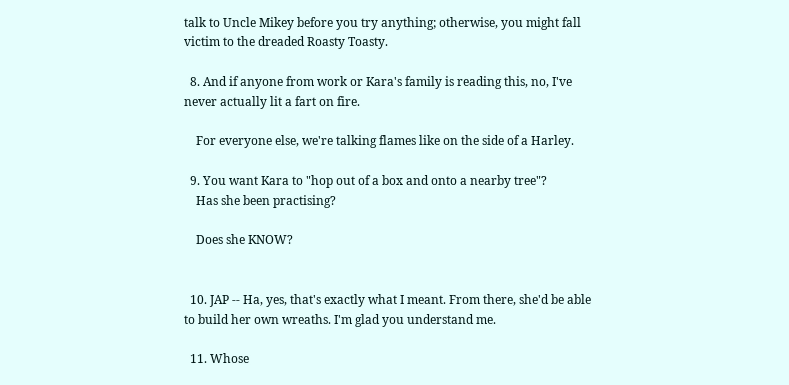talk to Uncle Mikey before you try anything; otherwise, you might fall victim to the dreaded Roasty Toasty.

  8. And if anyone from work or Kara's family is reading this, no, I've never actually lit a fart on fire.

    For everyone else, we're talking flames like on the side of a Harley.

  9. You want Kara to "hop out of a box and onto a nearby tree"?
    Has she been practising?

    Does she KNOW?


  10. JAP -- Ha, yes, that's exactly what I meant. From there, she'd be able to build her own wreaths. I'm glad you understand me.

  11. Whose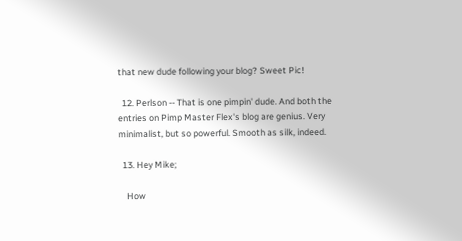that new dude following your blog? Sweet Pic!

  12. Perlson -- That is one pimpin' dude. And both the entries on Pimp Master Flex's blog are genius. Very minimalist, but so powerful. Smooth as silk, indeed.

  13. Hey Mike;

    How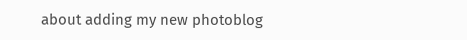about adding my new photoblog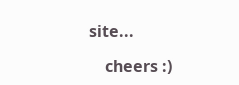site...

    cheers :)